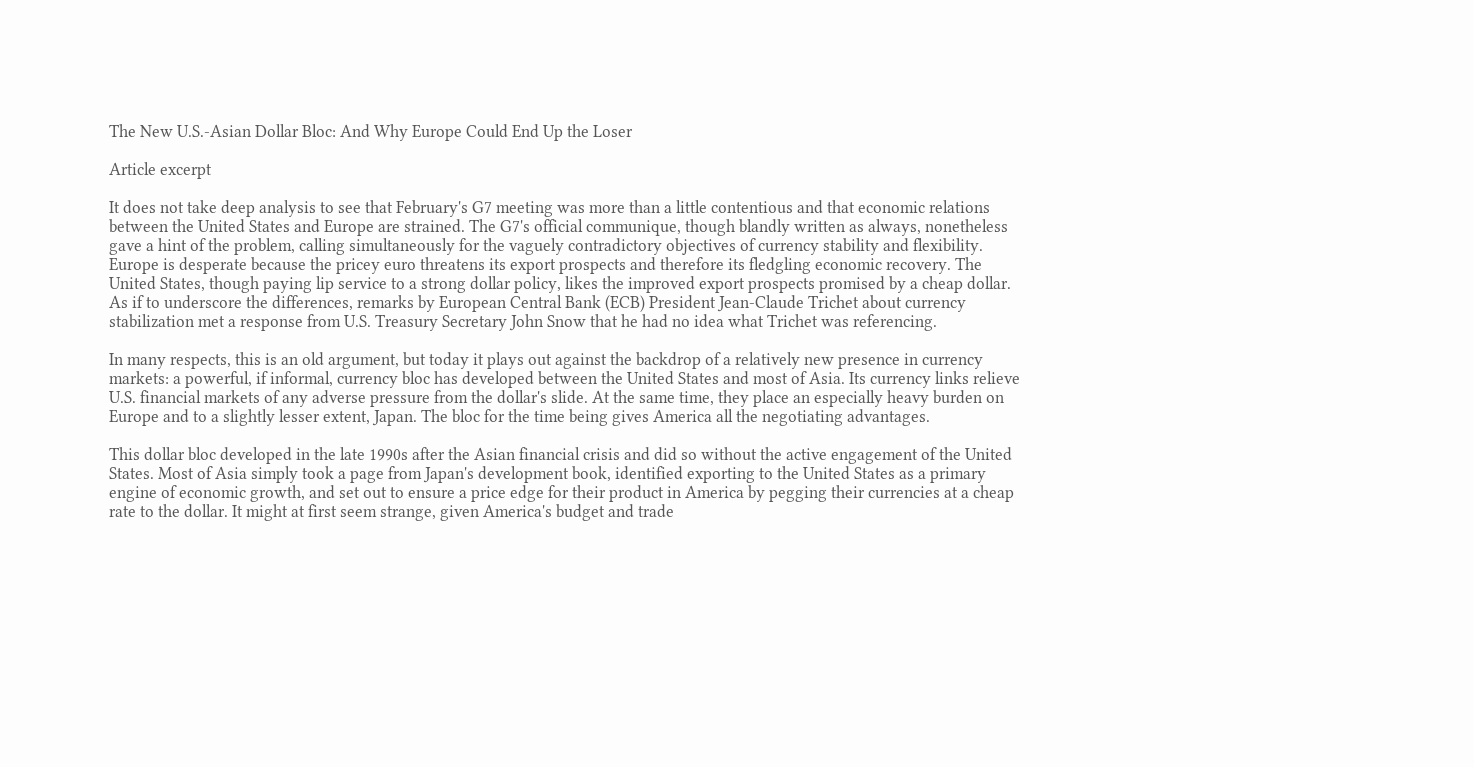The New U.S.-Asian Dollar Bloc: And Why Europe Could End Up the Loser

Article excerpt

It does not take deep analysis to see that February's G7 meeting was more than a little contentious and that economic relations between the United States and Europe are strained. The G7's official communique, though blandly written as always, nonetheless gave a hint of the problem, calling simultaneously for the vaguely contradictory objectives of currency stability and flexibility. Europe is desperate because the pricey euro threatens its export prospects and therefore its fledgling economic recovery. The United States, though paying lip service to a strong dollar policy, likes the improved export prospects promised by a cheap dollar. As if to underscore the differences, remarks by European Central Bank (ECB) President Jean-Claude Trichet about currency stabilization met a response from U.S. Treasury Secretary John Snow that he had no idea what Trichet was referencing.

In many respects, this is an old argument, but today it plays out against the backdrop of a relatively new presence in currency markets: a powerful, if informal, currency bloc has developed between the United States and most of Asia. Its currency links relieve U.S. financial markets of any adverse pressure from the dollar's slide. At the same time, they place an especially heavy burden on Europe and to a slightly lesser extent, Japan. The bloc for the time being gives America all the negotiating advantages.

This dollar bloc developed in the late 1990s after the Asian financial crisis and did so without the active engagement of the United States. Most of Asia simply took a page from Japan's development book, identified exporting to the United States as a primary engine of economic growth, and set out to ensure a price edge for their product in America by pegging their currencies at a cheap rate to the dollar. It might at first seem strange, given America's budget and trade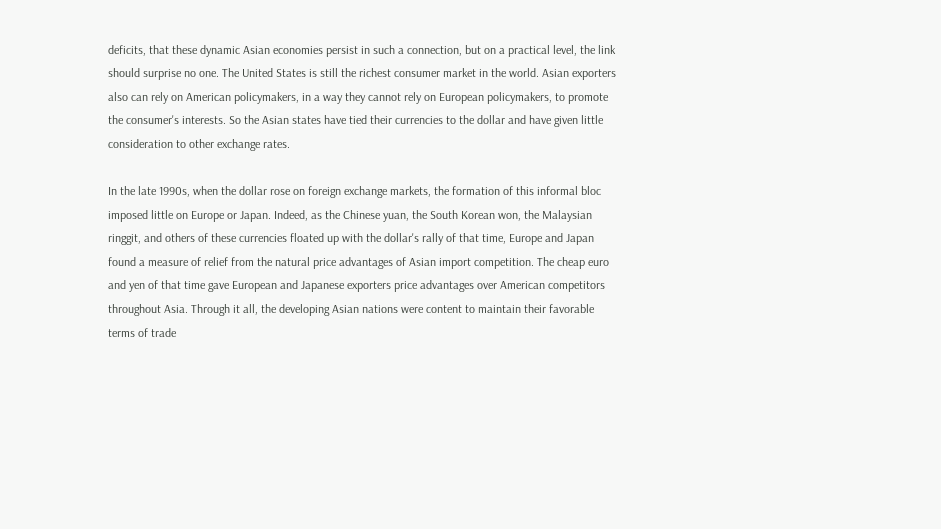deficits, that these dynamic Asian economies persist in such a connection, but on a practical level, the link should surprise no one. The United States is still the richest consumer market in the world. Asian exporters also can rely on American policymakers, in a way they cannot rely on European policymakers, to promote the consumer's interests. So the Asian states have tied their currencies to the dollar and have given little consideration to other exchange rates.

In the late 1990s, when the dollar rose on foreign exchange markets, the formation of this informal bloc imposed little on Europe or Japan. Indeed, as the Chinese yuan, the South Korean won, the Malaysian ringgit, and others of these currencies floated up with the dollar's rally of that time, Europe and Japan found a measure of relief from the natural price advantages of Asian import competition. The cheap euro and yen of that time gave European and Japanese exporters price advantages over American competitors throughout Asia. Through it all, the developing Asian nations were content to maintain their favorable terms of trade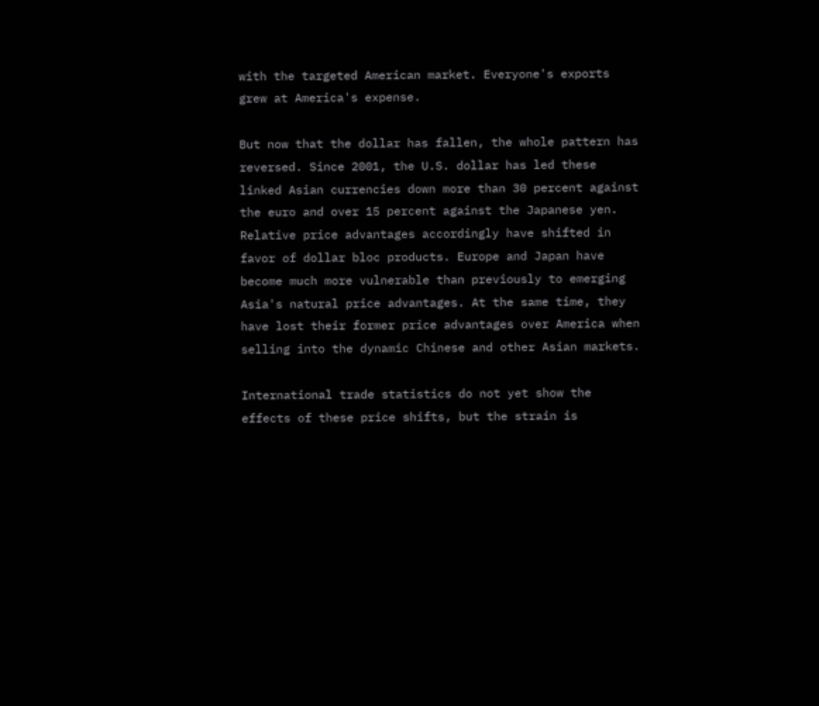with the targeted American market. Everyone's exports grew at America's expense.

But now that the dollar has fallen, the whole pattern has reversed. Since 2001, the U.S. dollar has led these linked Asian currencies down more than 30 percent against the euro and over 15 percent against the Japanese yen. Relative price advantages accordingly have shifted in favor of dollar bloc products. Europe and Japan have become much more vulnerable than previously to emerging Asia's natural price advantages. At the same time, they have lost their former price advantages over America when selling into the dynamic Chinese and other Asian markets.

International trade statistics do not yet show the effects of these price shifts, but the strain is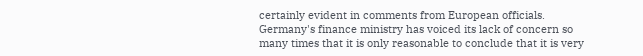certainly evident in comments from European officials. Germany's finance ministry has voiced its lack of concern so many times that it is only reasonable to conclude that it is very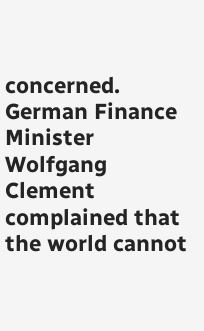concerned. German Finance Minister Wolfgang Clement complained that the world cannot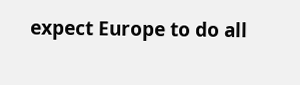expect Europe to do all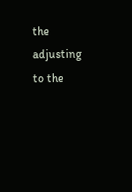the adjusting to the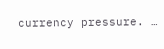currency pressure. …